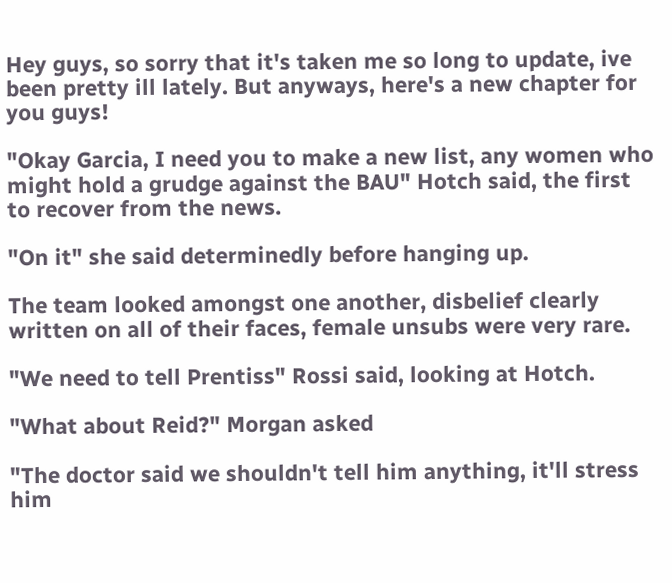Hey guys, so sorry that it's taken me so long to update, ive been pretty ill lately. But anyways, here's a new chapter for you guys!

"Okay Garcia, I need you to make a new list, any women who might hold a grudge against the BAU" Hotch said, the first to recover from the news.

"On it" she said determinedly before hanging up.

The team looked amongst one another, disbelief clearly written on all of their faces, female unsubs were very rare.

"We need to tell Prentiss" Rossi said, looking at Hotch.

"What about Reid?" Morgan asked

"The doctor said we shouldn't tell him anything, it'll stress him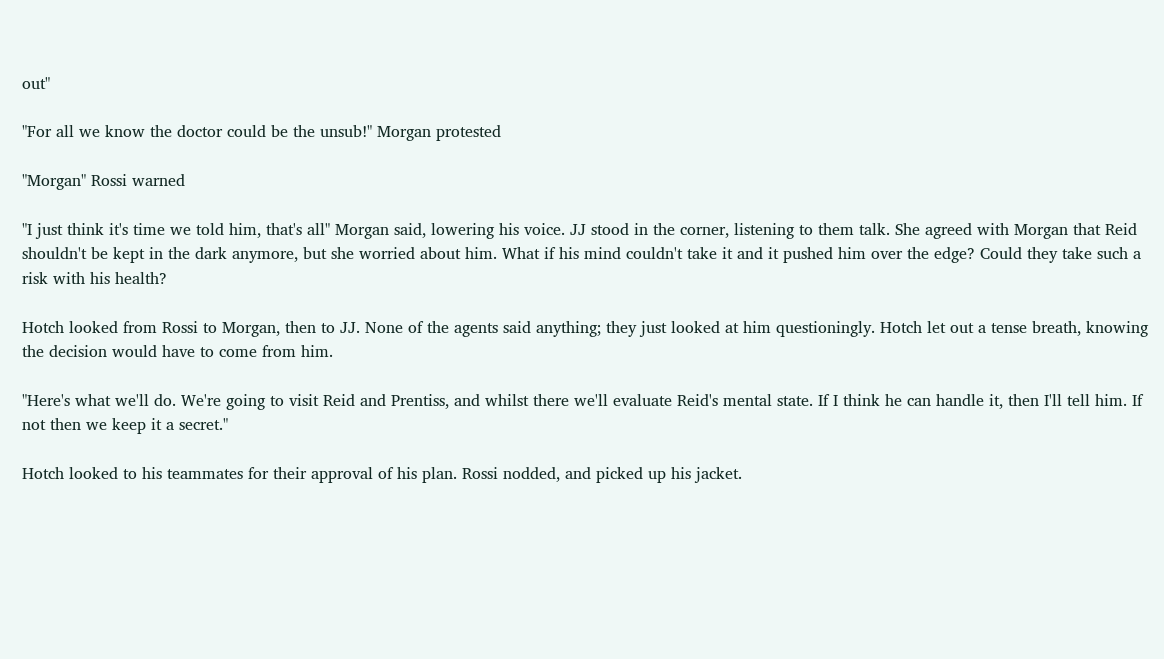out"

"For all we know the doctor could be the unsub!" Morgan protested

"Morgan" Rossi warned

"I just think it's time we told him, that's all" Morgan said, lowering his voice. JJ stood in the corner, listening to them talk. She agreed with Morgan that Reid shouldn't be kept in the dark anymore, but she worried about him. What if his mind couldn't take it and it pushed him over the edge? Could they take such a risk with his health?

Hotch looked from Rossi to Morgan, then to JJ. None of the agents said anything; they just looked at him questioningly. Hotch let out a tense breath, knowing the decision would have to come from him.

"Here's what we'll do. We're going to visit Reid and Prentiss, and whilst there we'll evaluate Reid's mental state. If I think he can handle it, then I'll tell him. If not then we keep it a secret."

Hotch looked to his teammates for their approval of his plan. Rossi nodded, and picked up his jacket.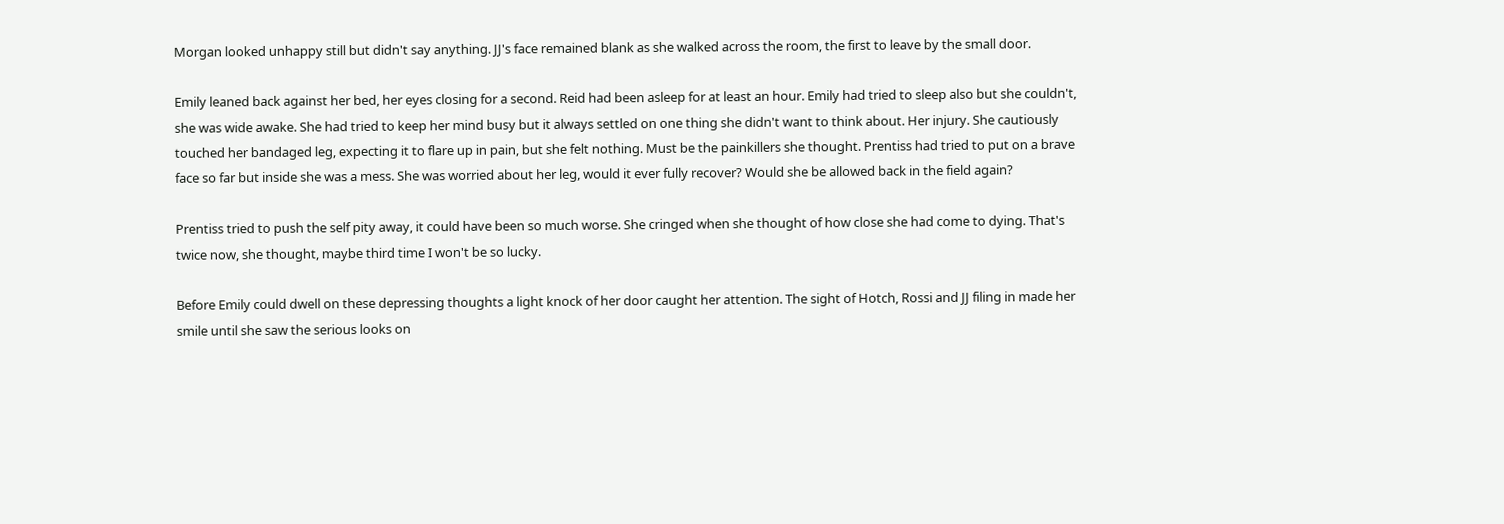Morgan looked unhappy still but didn't say anything. JJ's face remained blank as she walked across the room, the first to leave by the small door.

Emily leaned back against her bed, her eyes closing for a second. Reid had been asleep for at least an hour. Emily had tried to sleep also but she couldn't, she was wide awake. She had tried to keep her mind busy but it always settled on one thing she didn't want to think about. Her injury. She cautiously touched her bandaged leg, expecting it to flare up in pain, but she felt nothing. Must be the painkillers she thought. Prentiss had tried to put on a brave face so far but inside she was a mess. She was worried about her leg, would it ever fully recover? Would she be allowed back in the field again?

Prentiss tried to push the self pity away, it could have been so much worse. She cringed when she thought of how close she had come to dying. That's twice now, she thought, maybe third time I won't be so lucky.

Before Emily could dwell on these depressing thoughts a light knock of her door caught her attention. The sight of Hotch, Rossi and JJ filing in made her smile until she saw the serious looks on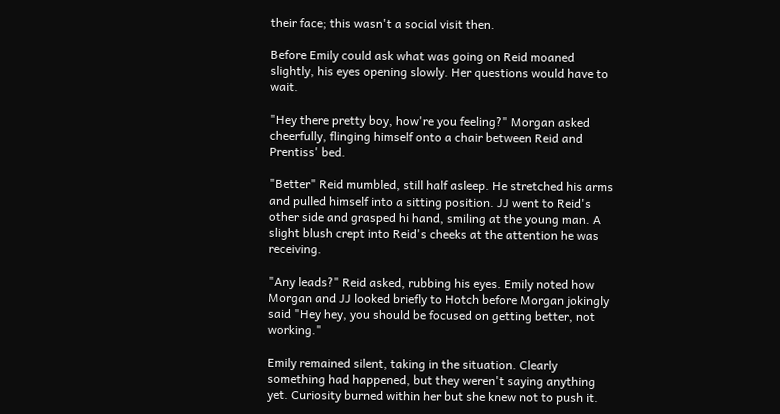their face; this wasn't a social visit then.

Before Emily could ask what was going on Reid moaned slightly, his eyes opening slowly. Her questions would have to wait.

"Hey there pretty boy, how're you feeling?" Morgan asked cheerfully, flinging himself onto a chair between Reid and Prentiss' bed.

"Better" Reid mumbled, still half asleep. He stretched his arms and pulled himself into a sitting position. JJ went to Reid's other side and grasped hi hand, smiling at the young man. A slight blush crept into Reid's cheeks at the attention he was receiving.

"Any leads?" Reid asked, rubbing his eyes. Emily noted how Morgan and JJ looked briefly to Hotch before Morgan jokingly said "Hey hey, you should be focused on getting better, not working."

Emily remained silent, taking in the situation. Clearly something had happened, but they weren't saying anything yet. Curiosity burned within her but she knew not to push it.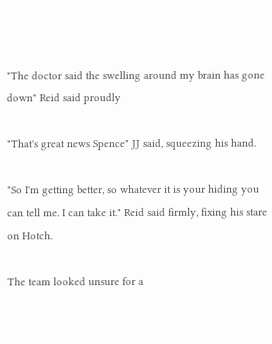"The doctor said the swelling around my brain has gone down" Reid said proudly

"That's great news Spence" JJ said, squeezing his hand.

"So I'm getting better, so whatever it is your hiding you can tell me. I can take it." Reid said firmly, fixing his stare on Hotch.

The team looked unsure for a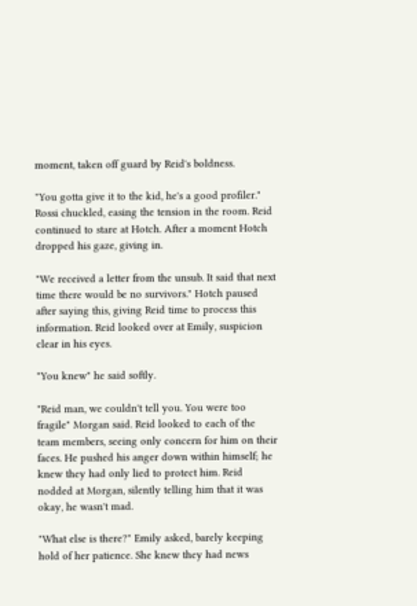moment, taken off guard by Reid's boldness.

"You gotta give it to the kid, he's a good profiler." Rossi chuckled, easing the tension in the room. Reid continued to stare at Hotch. After a moment Hotch dropped his gaze, giving in.

"We received a letter from the unsub. It said that next time there would be no survivors." Hotch paused after saying this, giving Reid time to process this information. Reid looked over at Emily, suspicion clear in his eyes.

"You knew" he said softly.

"Reid man, we couldn't tell you. You were too fragile" Morgan said. Reid looked to each of the team members, seeing only concern for him on their faces. He pushed his anger down within himself; he knew they had only lied to protect him. Reid nodded at Morgan, silently telling him that it was okay, he wasn't mad.

"What else is there?" Emily asked, barely keeping hold of her patience. She knew they had news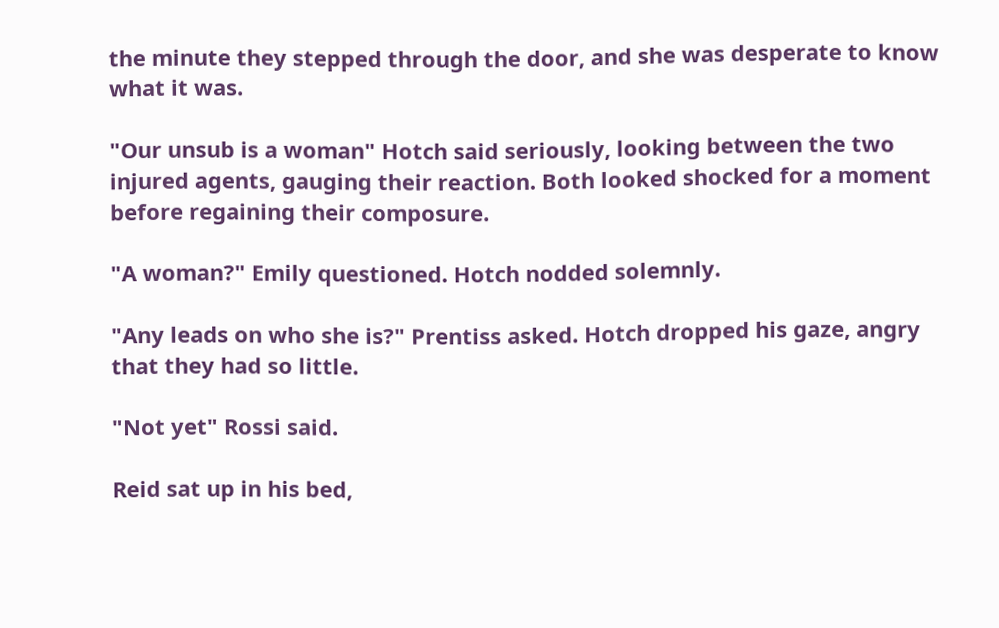the minute they stepped through the door, and she was desperate to know what it was.

"Our unsub is a woman" Hotch said seriously, looking between the two injured agents, gauging their reaction. Both looked shocked for a moment before regaining their composure.

"A woman?" Emily questioned. Hotch nodded solemnly.

"Any leads on who she is?" Prentiss asked. Hotch dropped his gaze, angry that they had so little.

"Not yet" Rossi said.

Reid sat up in his bed,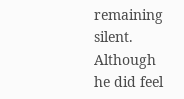remaining silent. Although he did feel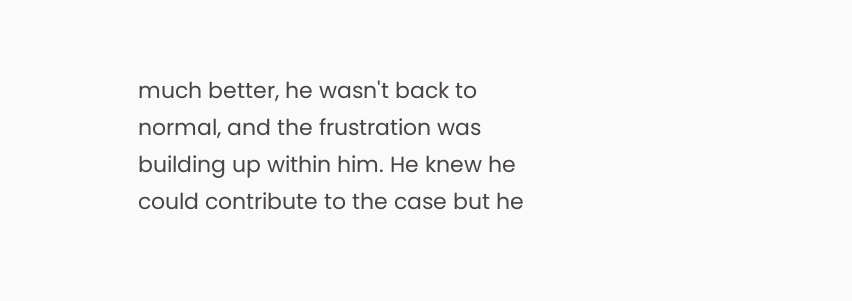much better, he wasn't back to normal, and the frustration was building up within him. He knew he could contribute to the case but he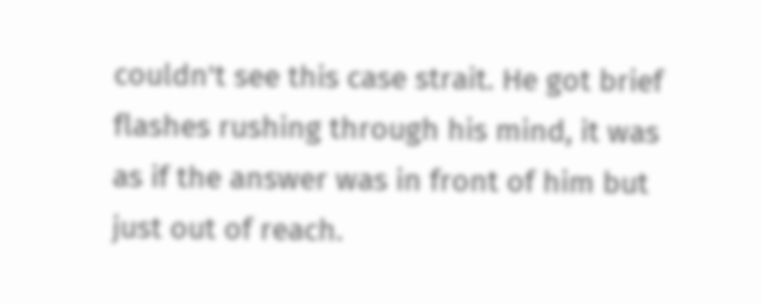couldn't see this case strait. He got brief flashes rushing through his mind, it was as if the answer was in front of him but just out of reach.